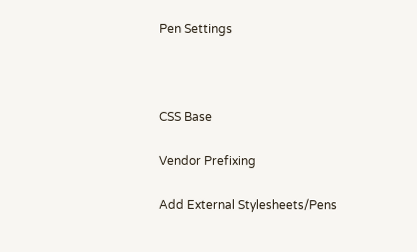Pen Settings



CSS Base

Vendor Prefixing

Add External Stylesheets/Pens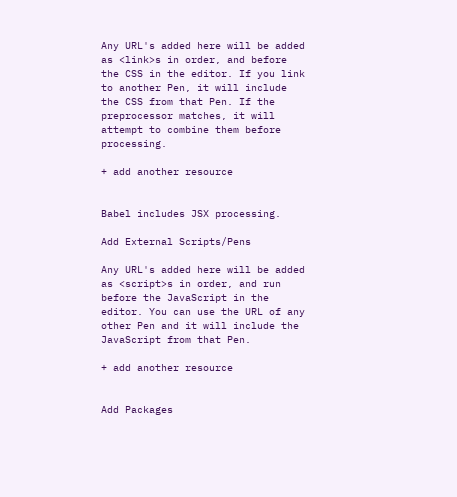Any URL's added here will be added as <link>s in order, and before the CSS in the editor. If you link to another Pen, it will include the CSS from that Pen. If the preprocessor matches, it will attempt to combine them before processing.

+ add another resource


Babel includes JSX processing.

Add External Scripts/Pens

Any URL's added here will be added as <script>s in order, and run before the JavaScript in the editor. You can use the URL of any other Pen and it will include the JavaScript from that Pen.

+ add another resource


Add Packages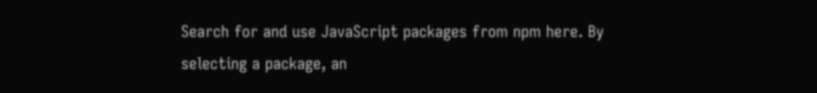Search for and use JavaScript packages from npm here. By selecting a package, an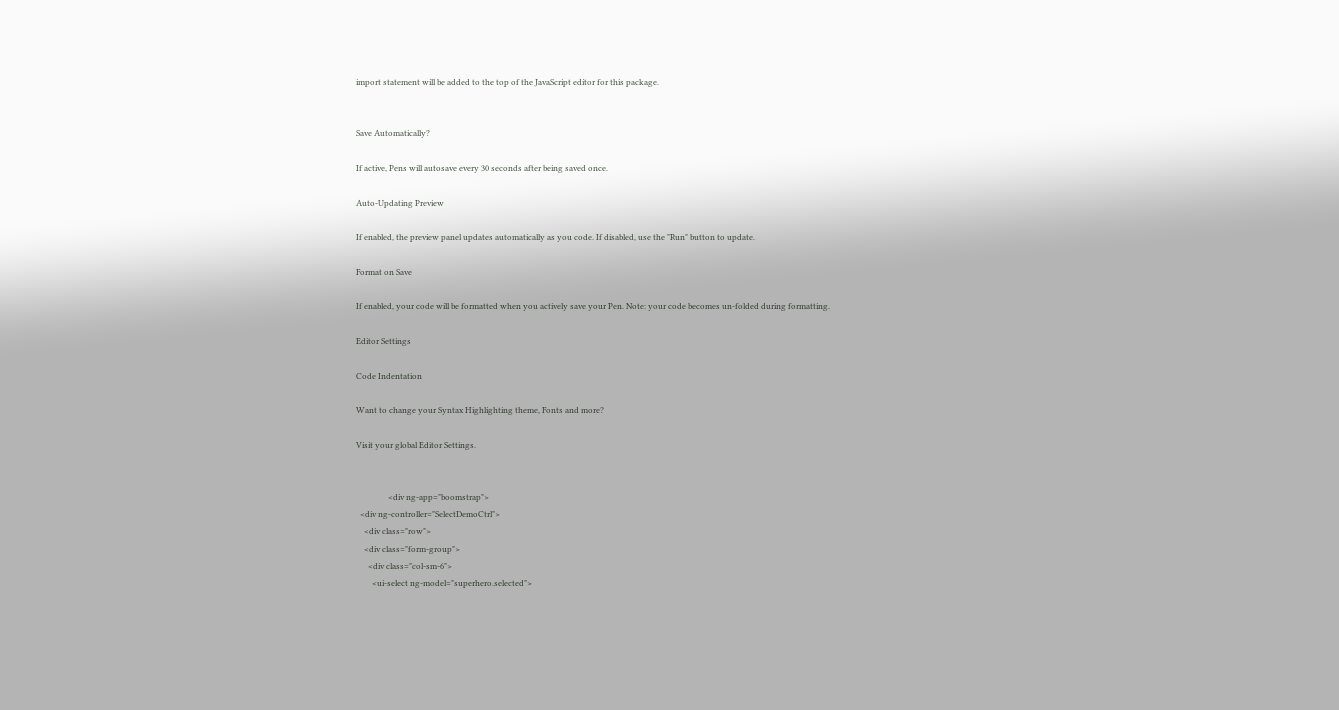import statement will be added to the top of the JavaScript editor for this package.


Save Automatically?

If active, Pens will autosave every 30 seconds after being saved once.

Auto-Updating Preview

If enabled, the preview panel updates automatically as you code. If disabled, use the "Run" button to update.

Format on Save

If enabled, your code will be formatted when you actively save your Pen. Note: your code becomes un-folded during formatting.

Editor Settings

Code Indentation

Want to change your Syntax Highlighting theme, Fonts and more?

Visit your global Editor Settings.


                <div ng-app="boomstrap">
  <div ng-controller="SelectDemoCtrl">
    <div class="row">
    <div class="form-group">
      <div class="col-sm-6">
        <ui-select ng-model="superhero.selected">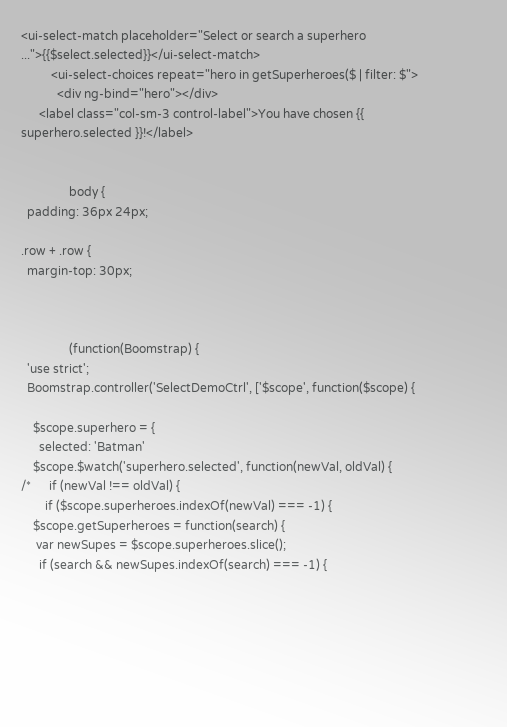<ui-select-match placeholder="Select or search a superhero ...">{{$select.selected}}</ui-select-match>
          <ui-select-choices repeat="hero in getSuperheroes($ | filter: $">
            <div ng-bind="hero"></div>
      <label class="col-sm-3 control-label">You have chosen {{ superhero.selected }}!</label>


                body {
  padding: 36px 24px;

.row + .row {
  margin-top: 30px;



                (function(Boomstrap) {
  'use strict';
  Boomstrap.controller('SelectDemoCtrl', ['$scope', function($scope) {

    $scope.superhero = {
      selected: 'Batman'
    $scope.$watch('superhero.selected', function(newVal, oldVal) {
/*      if (newVal !== oldVal) {
        if ($scope.superheroes.indexOf(newVal) === -1) {
    $scope.getSuperheroes = function(search) {
     var newSupes = $scope.superheroes.slice();
      if (search && newSupes.indexOf(search) === -1) {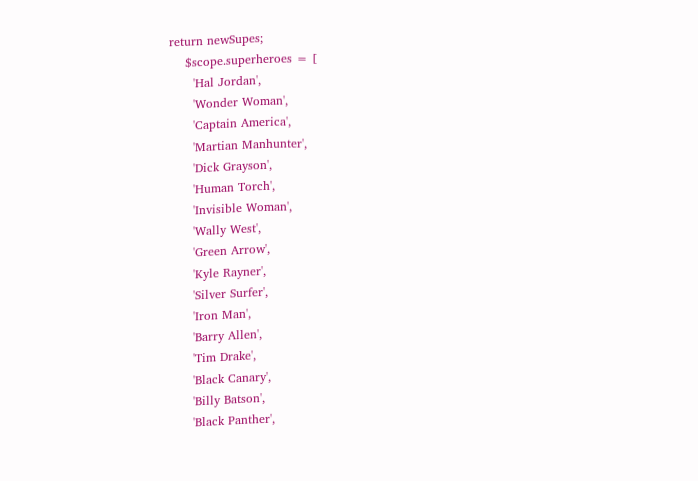return newSupes;
    $scope.superheroes = [
      'Hal Jordan',
      'Wonder Woman',
      'Captain America',
      'Martian Manhunter',
      'Dick Grayson',
      'Human Torch',
      'Invisible Woman',
      'Wally West',
      'Green Arrow',
      'Kyle Rayner',
      'Silver Surfer',
      'Iron Man',
      'Barry Allen',
      'Tim Drake',
      'Black Canary',
      'Billy Batson',
      'Black Panther',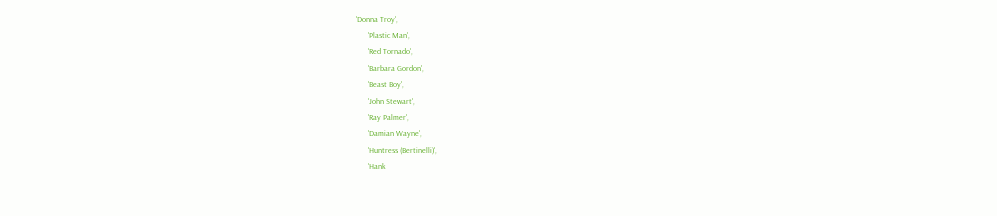'Donna Troy',
      'Plastic Man',
      'Red Tornado',
      'Barbara Gordon',
      'Beast Boy',
      'John Stewart',
      'Ray Palmer',
      'Damian Wayne',
      'Huntress (Bertinelli)',
      'Hank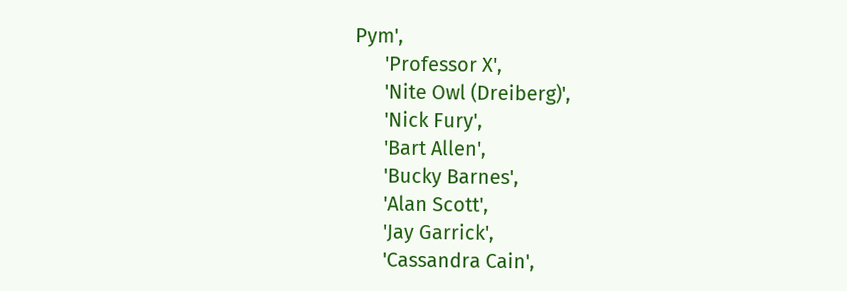Pym',
      'Professor X',
      'Nite Owl (Dreiberg)',
      'Nick Fury',
      'Bart Allen',
      'Bucky Barnes',
      'Alan Scott',
      'Jay Garrick',
      'Cassandra Cain',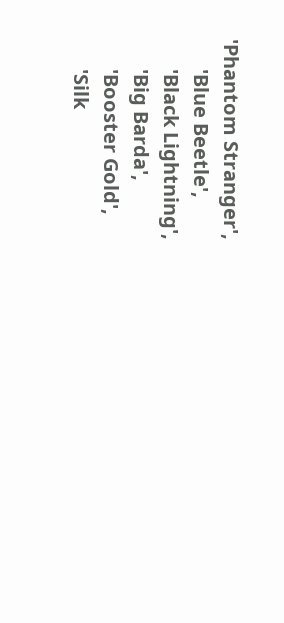'Phantom Stranger',
      'Blue Beetle',
      'Black Lightning',
      'Big Barda',
      'Booster Gold',
      'Silk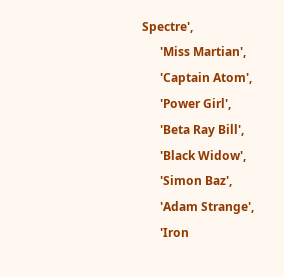Spectre',
      'Miss Martian',
      'Captain Atom',
      'Power Girl',
      'Beta Ray Bill',
      'Black Widow',
      'Simon Baz',
      'Adam Strange',
      'Iron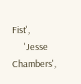Fist',
      'Jesse Chambers',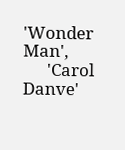'Wonder Man',
      'Carol Danve'